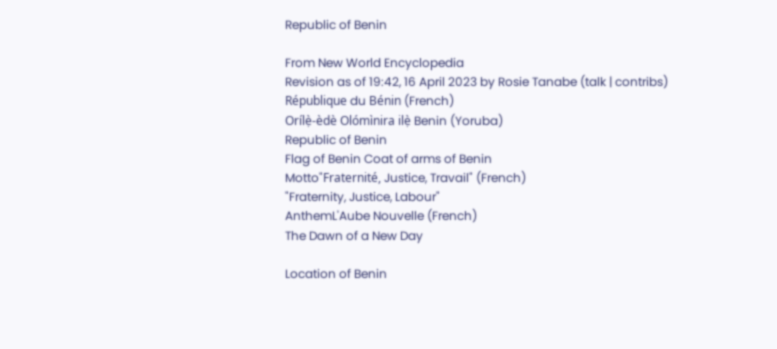Republic of Benin

From New World Encyclopedia
Revision as of 19:42, 16 April 2023 by Rosie Tanabe (talk | contribs)
République du Bénin (French)
Orílẹ̀-èdè Olómìnira ilẹ̀ Benin (Yoruba)
Republic of Benin
Flag of Benin Coat of arms of Benin
Motto"Fraternité, Justice, Travail" (French)
"Fraternity, Justice, Labour"
AnthemL'Aube Nouvelle (French)
The Dawn of a New Day

Location of Benin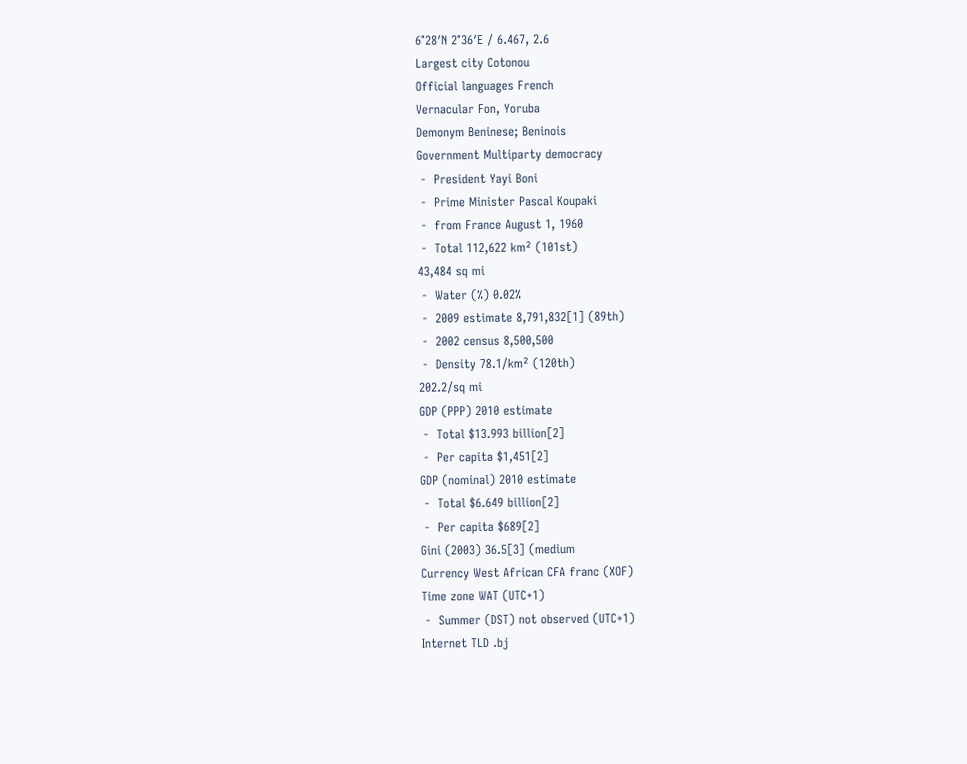6°28′N 2°36′E / 6.467, 2.6
Largest city Cotonou
Official languages French
Vernacular Fon, Yoruba
Demonym Beninese; Beninois
Government Multiparty democracy
 -  President Yayi Boni
 -  Prime Minister Pascal Koupaki
 -  from France August 1, 1960
 -  Total 112,622 km² (101st)
43,484 sq mi
 -  Water (%) 0.02%
 -  2009 estimate 8,791,832[1] (89th)
 -  2002 census 8,500,500
 -  Density 78.1/km² (120th)
202.2/sq mi
GDP (PPP) 2010 estimate
 -  Total $13.993 billion[2]
 -  Per capita $1,451[2]
GDP (nominal) 2010 estimate
 -  Total $6.649 billion[2]
 -  Per capita $689[2]
Gini (2003) 36.5[3] (medium
Currency West African CFA franc (XOF)
Time zone WAT (UTC+1)
 -  Summer (DST) not observed (UTC+1)
Internet TLD .bj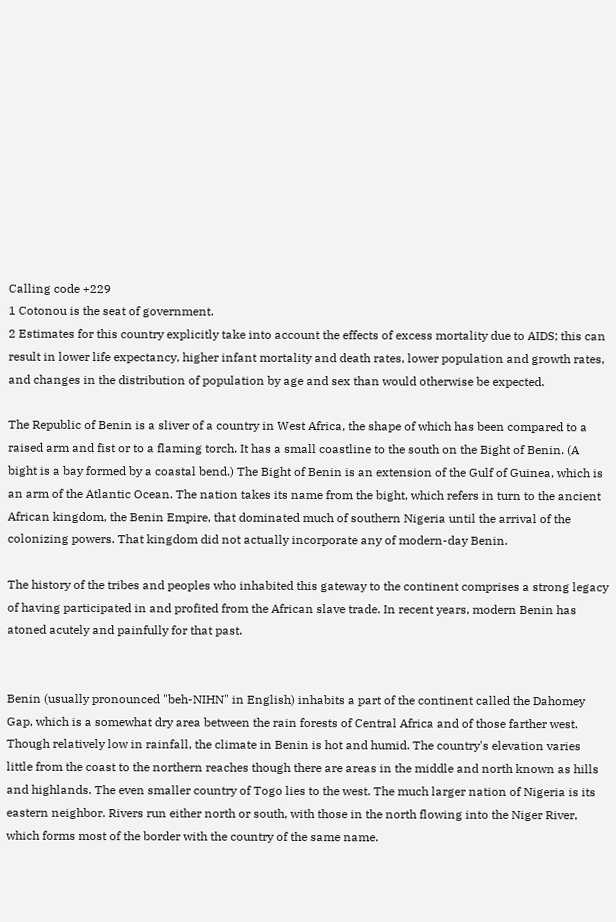Calling code +229
1 Cotonou is the seat of government.
2 Estimates for this country explicitly take into account the effects of excess mortality due to AIDS; this can result in lower life expectancy, higher infant mortality and death rates, lower population and growth rates, and changes in the distribution of population by age and sex than would otherwise be expected.

The Republic of Benin is a sliver of a country in West Africa, the shape of which has been compared to a raised arm and fist or to a flaming torch. It has a small coastline to the south on the Bight of Benin. (A bight is a bay formed by a coastal bend.) The Bight of Benin is an extension of the Gulf of Guinea, which is an arm of the Atlantic Ocean. The nation takes its name from the bight, which refers in turn to the ancient African kingdom, the Benin Empire, that dominated much of southern Nigeria until the arrival of the colonizing powers. That kingdom did not actually incorporate any of modern-day Benin.

The history of the tribes and peoples who inhabited this gateway to the continent comprises a strong legacy of having participated in and profited from the African slave trade. In recent years, modern Benin has atoned acutely and painfully for that past.


Benin (usually pronounced "beh-NIHN" in English) inhabits a part of the continent called the Dahomey Gap, which is a somewhat dry area between the rain forests of Central Africa and of those farther west. Though relatively low in rainfall, the climate in Benin is hot and humid. The country's elevation varies little from the coast to the northern reaches though there are areas in the middle and north known as hills and highlands. The even smaller country of Togo lies to the west. The much larger nation of Nigeria is its eastern neighbor. Rivers run either north or south, with those in the north flowing into the Niger River, which forms most of the border with the country of the same name.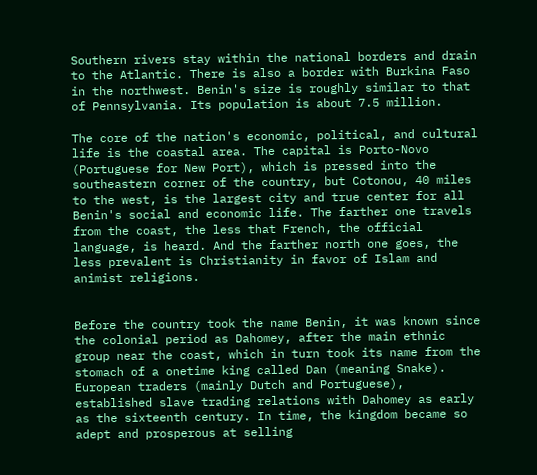Southern rivers stay within the national borders and drain to the Atlantic. There is also a border with Burkina Faso in the northwest. Benin's size is roughly similar to that of Pennsylvania. Its population is about 7.5 million.

The core of the nation's economic, political, and cultural life is the coastal area. The capital is Porto-Novo (Portuguese for New Port), which is pressed into the southeastern corner of the country, but Cotonou, 40 miles to the west, is the largest city and true center for all Benin's social and economic life. The farther one travels from the coast, the less that French, the official language, is heard. And the farther north one goes, the less prevalent is Christianity in favor of Islam and animist religions.


Before the country took the name Benin, it was known since the colonial period as Dahomey, after the main ethnic group near the coast, which in turn took its name from the stomach of a onetime king called Dan (meaning Snake). European traders (mainly Dutch and Portuguese), established slave trading relations with Dahomey as early as the sixteenth century. In time, the kingdom became so adept and prosperous at selling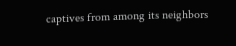captives from among its neighbors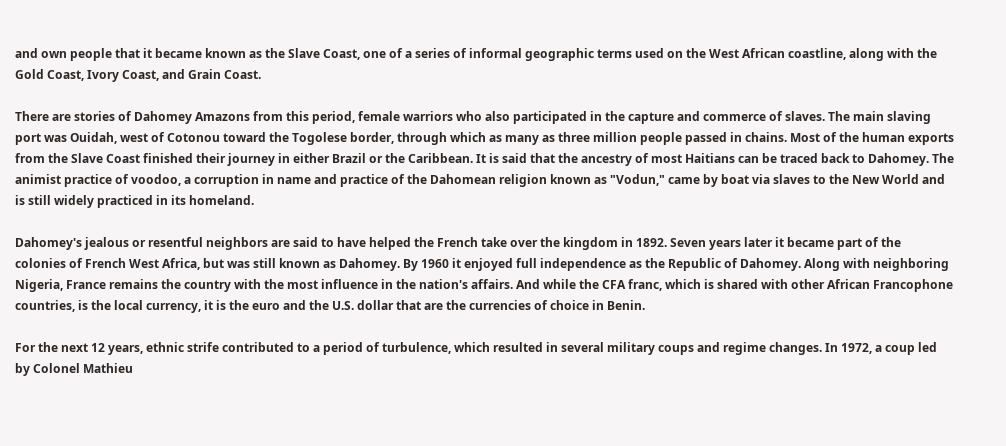and own people that it became known as the Slave Coast, one of a series of informal geographic terms used on the West African coastline, along with the Gold Coast, Ivory Coast, and Grain Coast.

There are stories of Dahomey Amazons from this period, female warriors who also participated in the capture and commerce of slaves. The main slaving port was Ouidah, west of Cotonou toward the Togolese border, through which as many as three million people passed in chains. Most of the human exports from the Slave Coast finished their journey in either Brazil or the Caribbean. It is said that the ancestry of most Haitians can be traced back to Dahomey. The animist practice of voodoo, a corruption in name and practice of the Dahomean religion known as "Vodun," came by boat via slaves to the New World and is still widely practiced in its homeland.

Dahomey's jealous or resentful neighbors are said to have helped the French take over the kingdom in 1892. Seven years later it became part of the colonies of French West Africa, but was still known as Dahomey. By 1960 it enjoyed full independence as the Republic of Dahomey. Along with neighboring Nigeria, France remains the country with the most influence in the nation's affairs. And while the CFA franc, which is shared with other African Francophone countries, is the local currency, it is the euro and the U.S. dollar that are the currencies of choice in Benin.

For the next 12 years, ethnic strife contributed to a period of turbulence, which resulted in several military coups and regime changes. In 1972, a coup led by Colonel Mathieu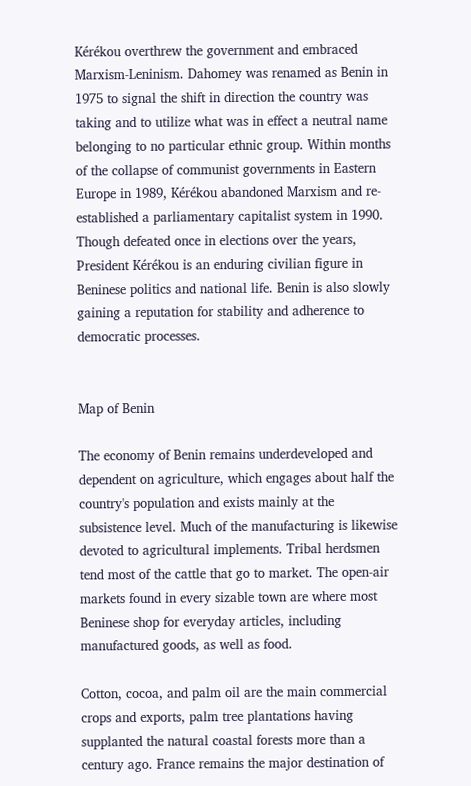Kérékou overthrew the government and embraced Marxism-Leninism. Dahomey was renamed as Benin in 1975 to signal the shift in direction the country was taking and to utilize what was in effect a neutral name belonging to no particular ethnic group. Within months of the collapse of communist governments in Eastern Europe in 1989, Kérékou abandoned Marxism and re-established a parliamentary capitalist system in 1990. Though defeated once in elections over the years, President Kérékou is an enduring civilian figure in Beninese politics and national life. Benin is also slowly gaining a reputation for stability and adherence to democratic processes.


Map of Benin

The economy of Benin remains underdeveloped and dependent on agriculture, which engages about half the country's population and exists mainly at the subsistence level. Much of the manufacturing is likewise devoted to agricultural implements. Tribal herdsmen tend most of the cattle that go to market. The open-air markets found in every sizable town are where most Beninese shop for everyday articles, including manufactured goods, as well as food.

Cotton, cocoa, and palm oil are the main commercial crops and exports, palm tree plantations having supplanted the natural coastal forests more than a century ago. France remains the major destination of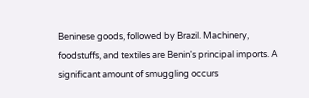Beninese goods, followed by Brazil. Machinery, foodstuffs, and textiles are Benin's principal imports. A significant amount of smuggling occurs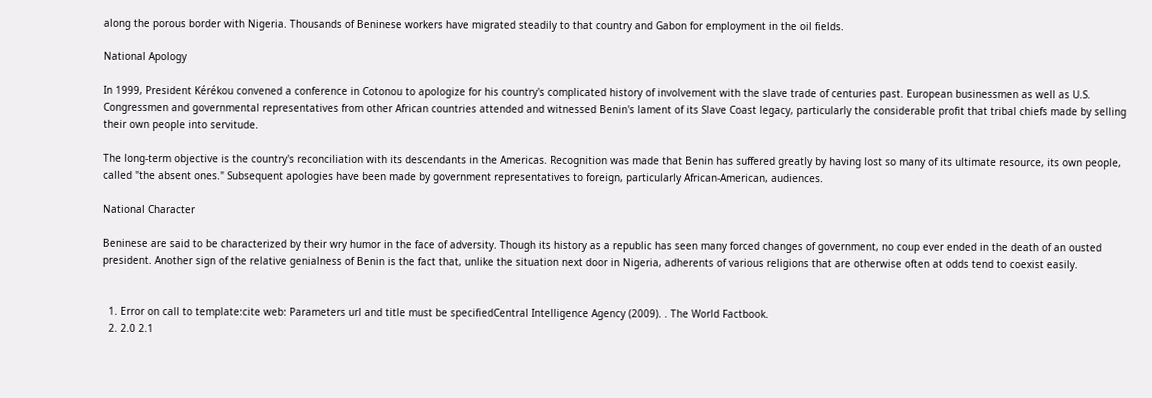along the porous border with Nigeria. Thousands of Beninese workers have migrated steadily to that country and Gabon for employment in the oil fields.

National Apology

In 1999, President Kérékou convened a conference in Cotonou to apologize for his country's complicated history of involvement with the slave trade of centuries past. European businessmen as well as U.S. Congressmen and governmental representatives from other African countries attended and witnessed Benin's lament of its Slave Coast legacy, particularly the considerable profit that tribal chiefs made by selling their own people into servitude.

The long-term objective is the country's reconciliation with its descendants in the Americas. Recognition was made that Benin has suffered greatly by having lost so many of its ultimate resource, its own people, called "the absent ones." Subsequent apologies have been made by government representatives to foreign, particularly African-American, audiences.

National Character

Beninese are said to be characterized by their wry humor in the face of adversity. Though its history as a republic has seen many forced changes of government, no coup ever ended in the death of an ousted president. Another sign of the relative genialness of Benin is the fact that, unlike the situation next door in Nigeria, adherents of various religions that are otherwise often at odds tend to coexist easily.


  1. Error on call to template:cite web: Parameters url and title must be specifiedCentral Intelligence Agency (2009). . The World Factbook.
  2. 2.0 2.1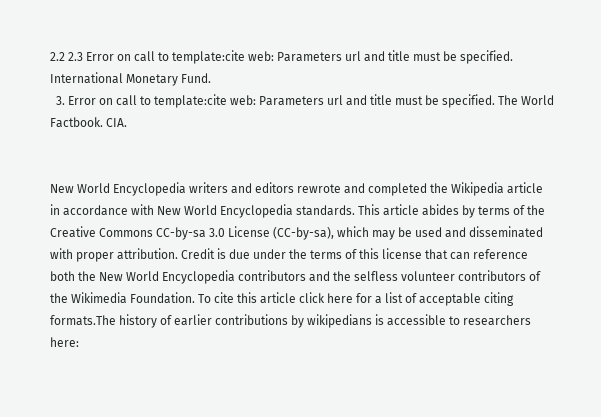2.2 2.3 Error on call to template:cite web: Parameters url and title must be specified. International Monetary Fund.
  3. Error on call to template:cite web: Parameters url and title must be specified. The World Factbook. CIA.


New World Encyclopedia writers and editors rewrote and completed the Wikipedia article in accordance with New World Encyclopedia standards. This article abides by terms of the Creative Commons CC-by-sa 3.0 License (CC-by-sa), which may be used and disseminated with proper attribution. Credit is due under the terms of this license that can reference both the New World Encyclopedia contributors and the selfless volunteer contributors of the Wikimedia Foundation. To cite this article click here for a list of acceptable citing formats.The history of earlier contributions by wikipedians is accessible to researchers here: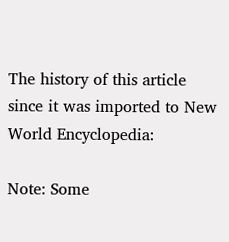The history of this article since it was imported to New World Encyclopedia:

Note: Some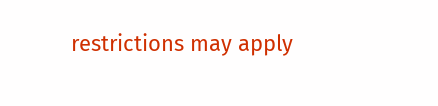restrictions may apply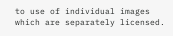to use of individual images which are separately licensed.